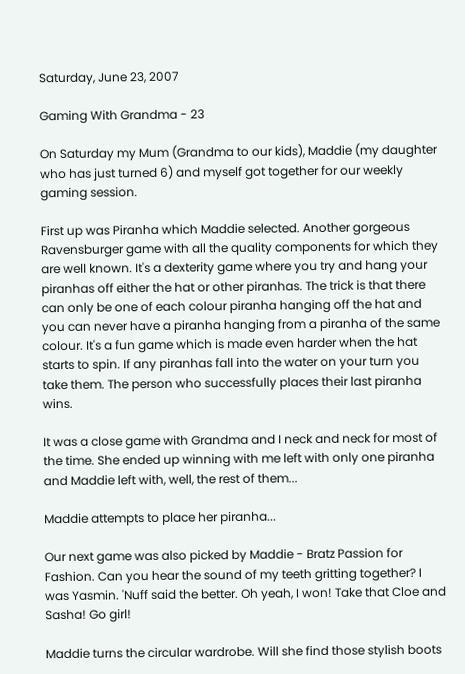Saturday, June 23, 2007

Gaming With Grandma - 23

On Saturday my Mum (Grandma to our kids), Maddie (my daughter who has just turned 6) and myself got together for our weekly gaming session.

First up was Piranha which Maddie selected. Another gorgeous Ravensburger game with all the quality components for which they are well known. It's a dexterity game where you try and hang your piranhas off either the hat or other piranhas. The trick is that there can only be one of each colour piranha hanging off the hat and you can never have a piranha hanging from a piranha of the same colour. It's a fun game which is made even harder when the hat starts to spin. If any piranhas fall into the water on your turn you take them. The person who successfully places their last piranha wins.

It was a close game with Grandma and I neck and neck for most of the time. She ended up winning with me left with only one piranha and Maddie left with, well, the rest of them...

Maddie attempts to place her piranha...

Our next game was also picked by Maddie - Bratz Passion for Fashion. Can you hear the sound of my teeth gritting together? I was Yasmin. 'Nuff said the better. Oh yeah, I won! Take that Cloe and Sasha! Go girl!

Maddie turns the circular wardrobe. Will she find those stylish boots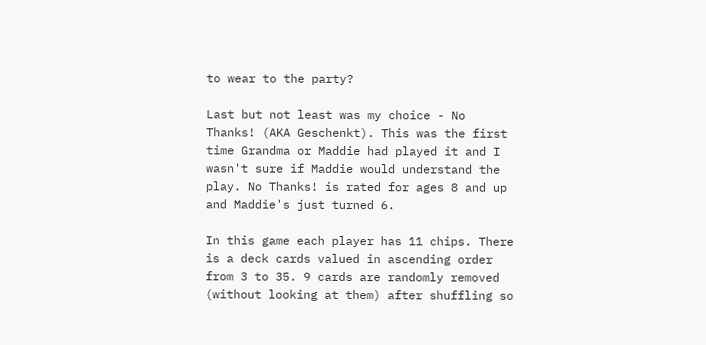to wear to the party?

Last but not least was my choice - No Thanks! (AKA Geschenkt). This was the first time Grandma or Maddie had played it and I wasn't sure if Maddie would understand the play. No Thanks! is rated for ages 8 and up and Maddie's just turned 6.

In this game each player has 11 chips. There is a deck cards valued in ascending order from 3 to 35. 9 cards are randomly removed (without looking at them) after shuffling so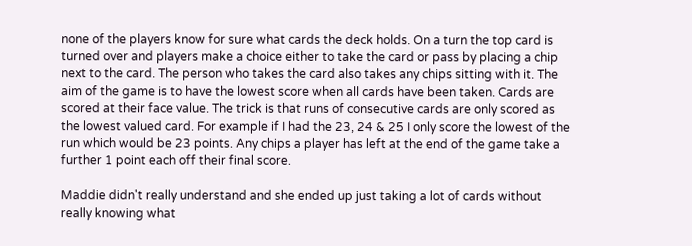none of the players know for sure what cards the deck holds. On a turn the top card is turned over and players make a choice either to take the card or pass by placing a chip next to the card. The person who takes the card also takes any chips sitting with it. The aim of the game is to have the lowest score when all cards have been taken. Cards are scored at their face value. The trick is that runs of consecutive cards are only scored as the lowest valued card. For example if I had the 23, 24 & 25 I only score the lowest of the run which would be 23 points. Any chips a player has left at the end of the game take a further 1 point each off their final score.

Maddie didn't really understand and she ended up just taking a lot of cards without really knowing what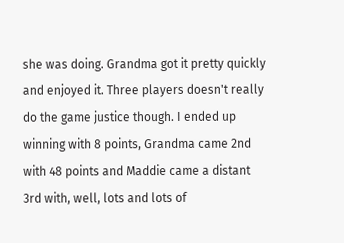she was doing. Grandma got it pretty quickly and enjoyed it. Three players doesn't really do the game justice though. I ended up winning with 8 points, Grandma came 2nd with 48 points and Maddie came a distant 3rd with, well, lots and lots of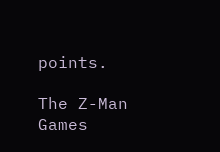points.

The Z-Man Games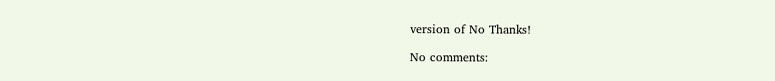version of No Thanks!

No comments: